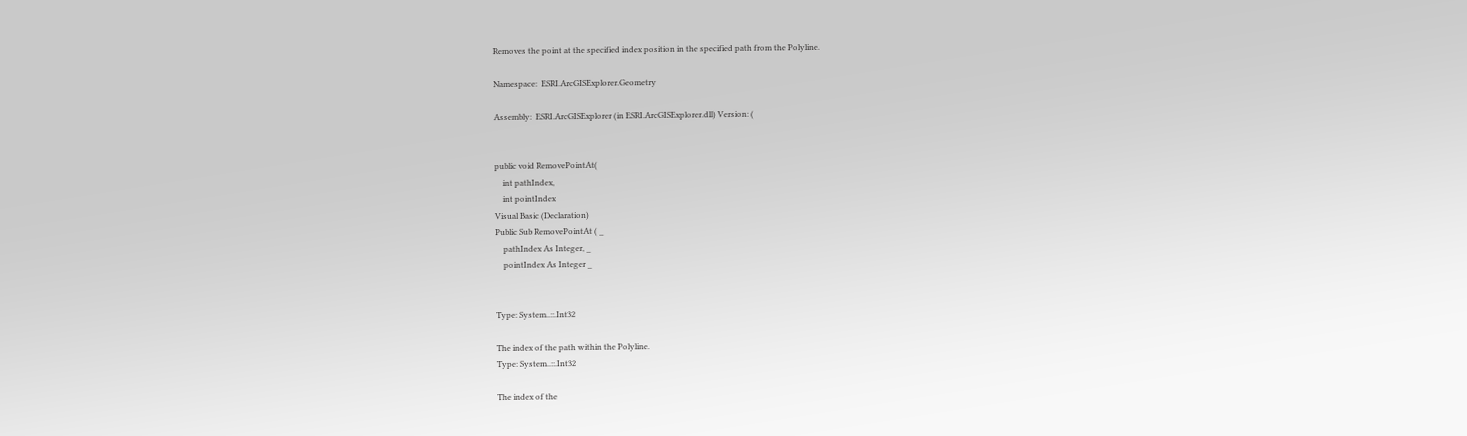Removes the point at the specified index position in the specified path from the Polyline.

Namespace:  ESRI.ArcGISExplorer.Geometry

Assembly:  ESRI.ArcGISExplorer (in ESRI.ArcGISExplorer.dll) Version: (


public void RemovePointAt(
    int pathIndex,
    int pointIndex
Visual Basic (Declaration)
Public Sub RemovePointAt ( _
    pathIndex As Integer, _
    pointIndex As Integer _


Type: System..::.Int32

The index of the path within the Polyline.
Type: System..::.Int32

The index of the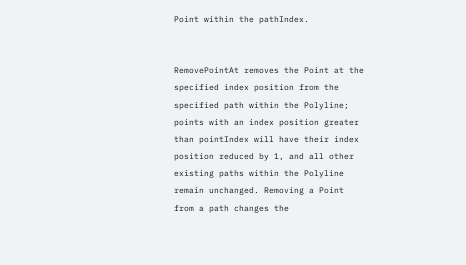Point within the pathIndex.


RemovePointAt removes the Point at the specified index position from the specified path within the Polyline; points with an index position greater than pointIndex will have their index position reduced by 1, and all other existing paths within the Polyline remain unchanged. Removing a Point from a path changes the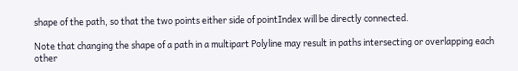shape of the path, so that the two points either side of pointIndex will be directly connected.

Note that changing the shape of a path in a multipart Polyline may result in paths intersecting or overlapping each other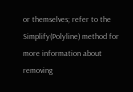or themselves; refer to the Simplify(Polyline) method for more information about removing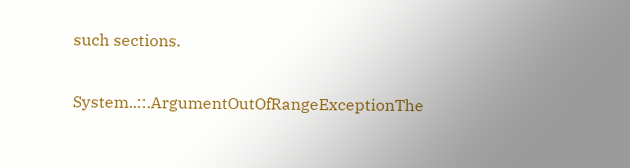such sections.


System..::.ArgumentOutOfRangeExceptionThe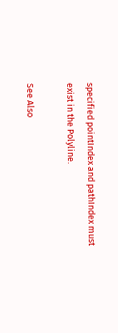specified pointIndex and pathIndex must exist in the Polyline.

See Also